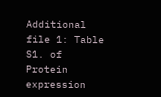Additional file 1: Table S1. of Protein expression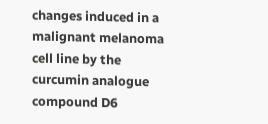changes induced in a malignant melanoma cell line by the curcumin analogue compound D6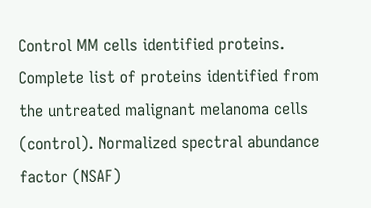Control MM cells identified proteins. Complete list of proteins identified from the untreated malignant melanoma cells (control). Normalized spectral abundance factor (NSAF)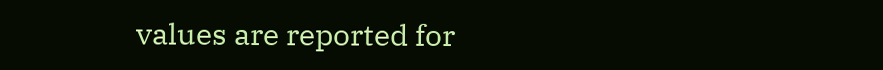values are reported for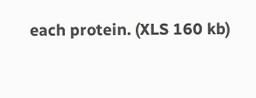each protein. (XLS 160 kb)